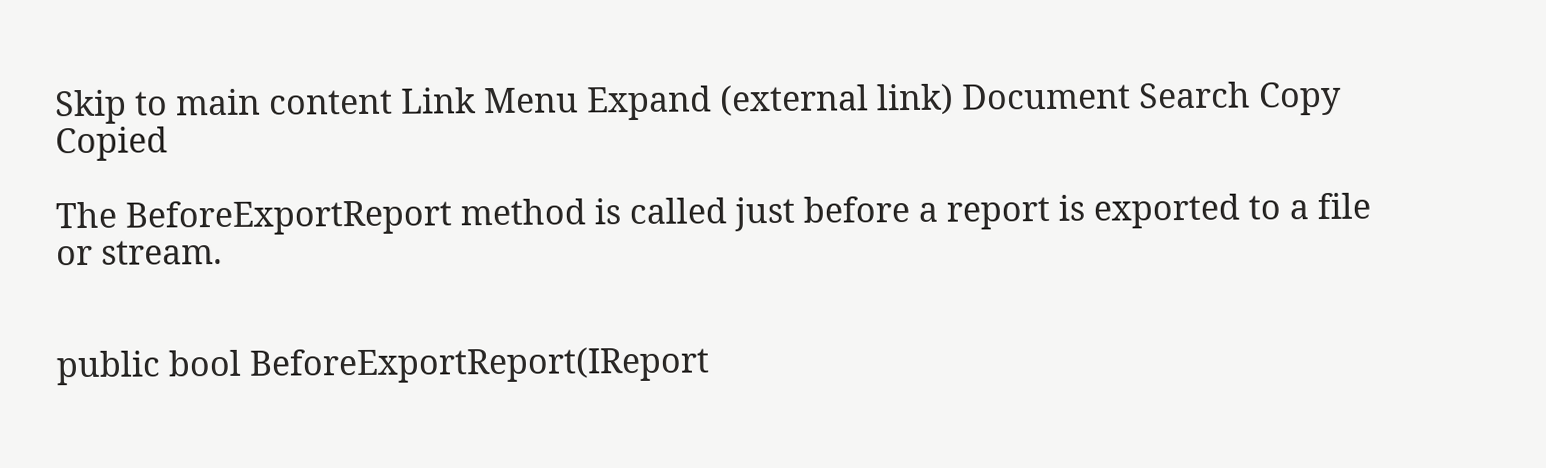Skip to main content Link Menu Expand (external link) Document Search Copy Copied

The BeforeExportReport method is called just before a report is exported to a file or stream.


public bool BeforeExportReport(IReport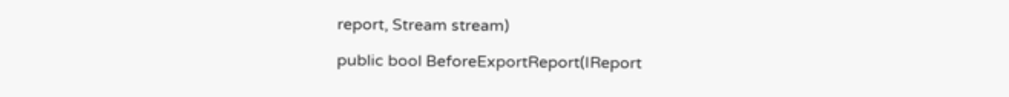report, Stream stream)

public bool BeforeExportReport(IReport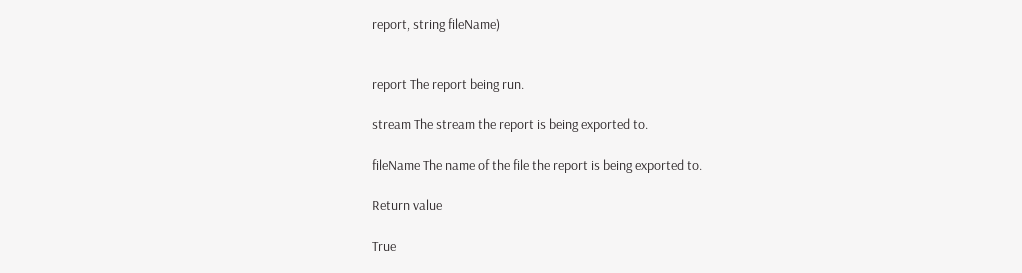report, string fileName)


report The report being run.

stream The stream the report is being exported to.

fileName The name of the file the report is being exported to.

Return value

True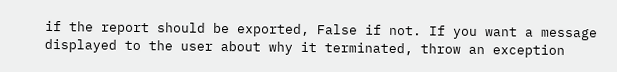if the report should be exported, False if not. If you want a message displayed to the user about why it terminated, throw an exception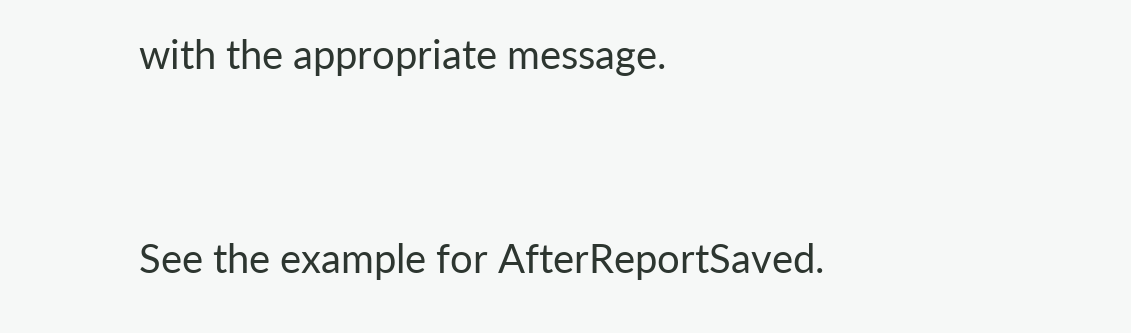with the appropriate message.


See the example for AfterReportSaved.